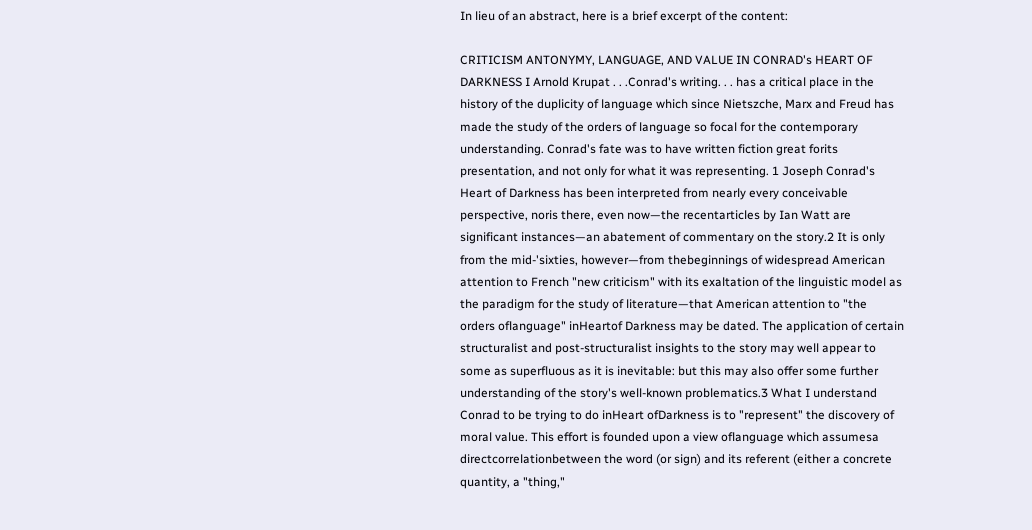In lieu of an abstract, here is a brief excerpt of the content:

CRITICISM ANTONYMY, LANGUAGE, AND VALUE IN CONRAD's HEART OF DARKNESS I Arnold Krupat . . .Conrad's writing. . . has a critical place in the history of the duplicity of language which since Nietszche, Marx and Freud has made the study of the orders of language so focal for the contemporary understanding. Conrad's fate was to have written fiction great forits presentation, and not only for what it was representing. 1 Joseph Conrad's Heart of Darkness has been interpreted from nearly every conceivable perspective, noris there, even now—the recentarticles by Ian Watt are significant instances—an abatement of commentary on the story.2 It is only from the mid-'sixties, however—from thebeginnings of widespread American attention to French "new criticism" with its exaltation of the linguistic model as the paradigm for the study of literature—that American attention to "the orders oflanguage" inHeartof Darkness may be dated. The application of certain structuralist and post-structuralist insights to the story may well appear to some as superfluous as it is inevitable: but this may also offer some further understanding of the story's well-known problematics.3 What I understand Conrad to be trying to do inHeart ofDarkness is to "represent" the discovery of moral value. This effort is founded upon a view oflanguage which assumesa directcorrelationbetween the word (or sign) and its referent (either a concrete quantity, a "thing,"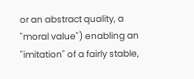or an abstract quality, a "moral value") enabling an "imitation" of a fairly stable,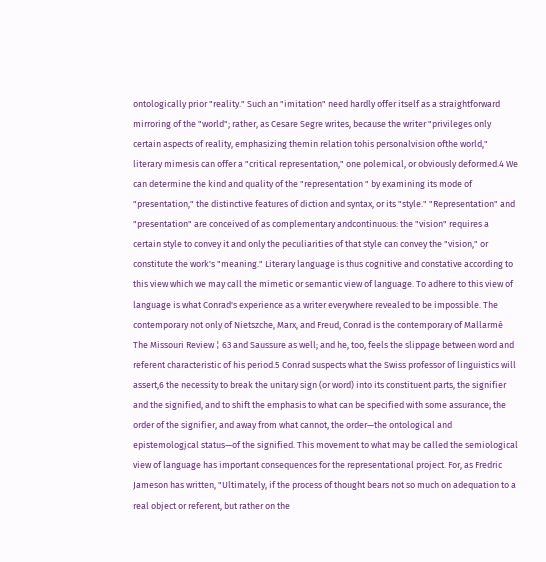ontologically prior "reality." Such an "imitation" need hardly offer itself as a straightforward mirroring of the "world"; rather, as Cesare Segre writes, because the writer "privileges only certain aspects of reality, emphasizing themin relation tohis personalvision ofthe world," literary mimesis can offer a "critical representation," one polemical, or obviously deformed.4 We can determine the kind and quality of the "representation " by examining its mode of "presentation," the distinctive features of diction and syntax, or its "style." "Representation" and "presentation" are conceived of as complementary andcontinuous: the "vision" requires a certain style to convey it and only the peculiarities of that style can convey the "vision," or constitute the work's "meaning." Literary language is thus cognitive and constative according to this view which we may call the mimetic or semantic view of language. To adhere to this view of language is what Conrad's experience as a writer everywhere revealed to be impossible. The contemporary not only of Nietszche, Marx, and Freud, Conrad is the contemporary of Mallarmé The Missouri Review ¦ 63 and Saussure as well; and he, too, feels the slippage between word and referent characteristic of his period.5 Conrad suspects what the Swiss professor of linguistics will assert,6 the necessity to break the unitary sign (or word) into its constituent parts, the signifier and the signified, and to shift the emphasis to what can be specified with some assurance, the order of the signifier, and away from what cannot, the order—the ontological and epistemologjcal status—of the signified. This movement to what may be called the semiological view of language has important consequences for the representational project. For, as Fredric Jameson has written, "Ultimately, if the process of thought bears not so much on adequation to a real object or referent, but rather on the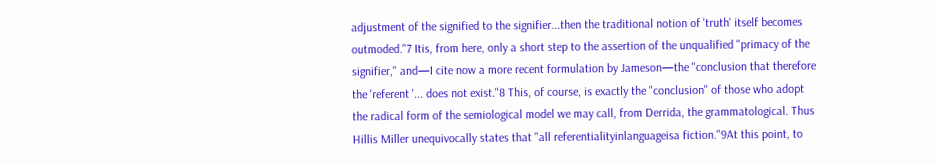adjustment of the signified to the signifier...then the traditional notion of 'truth' itself becomes outmoded."7 Itis, from here, only a short step to the assertion of the unqualified "primacy of the signifier," and—I cite now a more recent formulation by Jameson—the "conclusion that therefore the 'referent '... does not exist."8 This, of course, is exactly the "conclusion" of those who adopt the radical form of the semiological model we may call, from Derrida, the grammatological. Thus Hillis Miller unequivocally states that "all referentialityinlanguageisa fiction."9At this point, to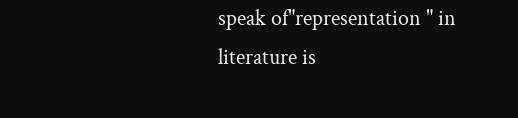speak of"representation " in literature is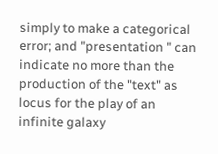simply to make a categorical error; and "presentation " can indicate no more than the production of the "text" as locus for the play of an infinite galaxy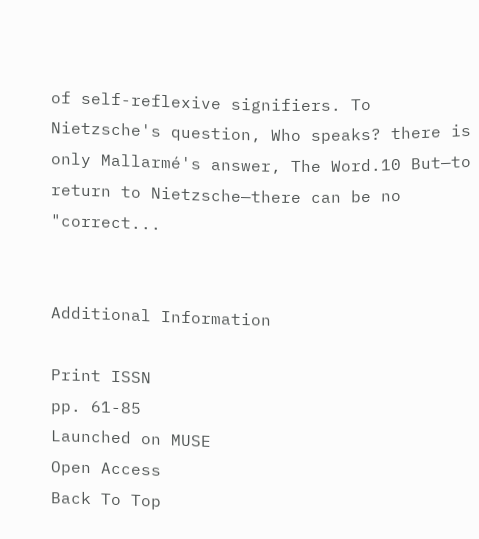of self-reflexive signifiers. To Nietzsche's question, Who speaks? there is only Mallarmé's answer, The Word.10 But—to return to Nietzsche—there can be no "correct...


Additional Information

Print ISSN
pp. 61-85
Launched on MUSE
Open Access
Back To Top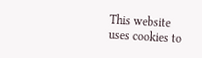This website uses cookies to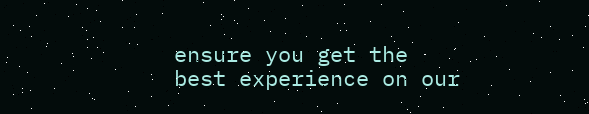ensure you get the best experience on our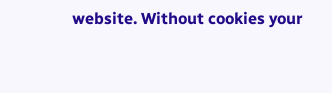website. Without cookies your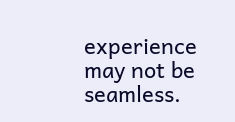experience may not be seamless.